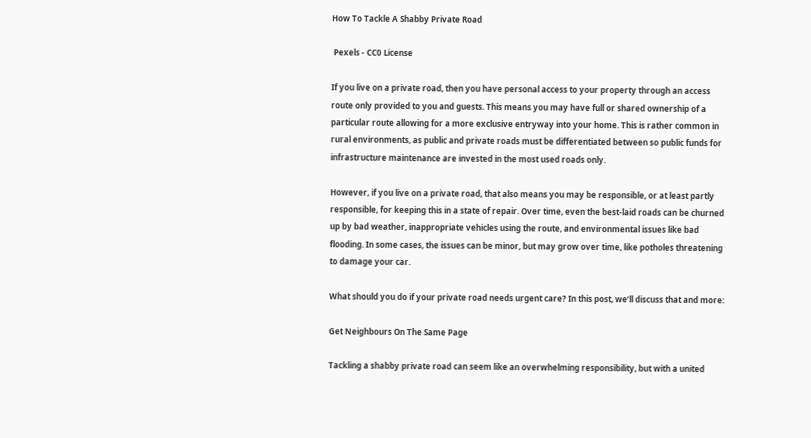How To Tackle A Shabby Private Road

 Pexels - CC0 License

If you live on a private road, then you have personal access to your property through an access route only provided to you and guests. This means you may have full or shared ownership of a particular route allowing for a more exclusive entryway into your home. This is rather common in rural environments, as public and private roads must be differentiated between so public funds for infrastructure maintenance are invested in the most used roads only.

However, if you live on a private road, that also means you may be responsible, or at least partly responsible, for keeping this in a state of repair. Over time, even the best-laid roads can be churned up by bad weather, inappropriate vehicles using the route, and environmental issues like bad flooding. In some cases, the issues can be minor, but may grow over time, like potholes threatening to damage your car.

What should you do if your private road needs urgent care? In this post, we’ll discuss that and more:

Get Neighbours On The Same Page

Tackling a shabby private road can seem like an overwhelming responsibility, but with a united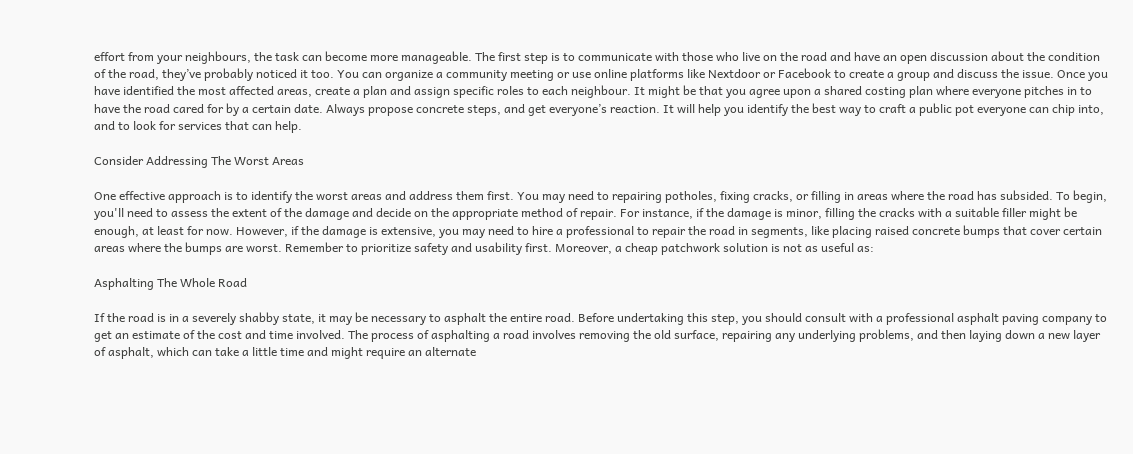effort from your neighbours, the task can become more manageable. The first step is to communicate with those who live on the road and have an open discussion about the condition of the road, they’ve probably noticed it too. You can organize a community meeting or use online platforms like Nextdoor or Facebook to create a group and discuss the issue. Once you have identified the most affected areas, create a plan and assign specific roles to each neighbour. It might be that you agree upon a shared costing plan where everyone pitches in to have the road cared for by a certain date. Always propose concrete steps, and get everyone’s reaction. It will help you identify the best way to craft a public pot everyone can chip into, and to look for services that can help.

Consider Addressing The Worst Areas

One effective approach is to identify the worst areas and address them first. You may need to repairing potholes, fixing cracks, or filling in areas where the road has subsided. To begin, you'll need to assess the extent of the damage and decide on the appropriate method of repair. For instance, if the damage is minor, filling the cracks with a suitable filler might be enough, at least for now. However, if the damage is extensive, you may need to hire a professional to repair the road in segments, like placing raised concrete bumps that cover certain areas where the bumps are worst. Remember to prioritize safety and usability first. Moreover, a cheap patchwork solution is not as useful as:

Asphalting The Whole Road

If the road is in a severely shabby state, it may be necessary to asphalt the entire road. Before undertaking this step, you should consult with a professional asphalt paving company to get an estimate of the cost and time involved. The process of asphalting a road involves removing the old surface, repairing any underlying problems, and then laying down a new layer of asphalt, which can take a little time and might require an alternate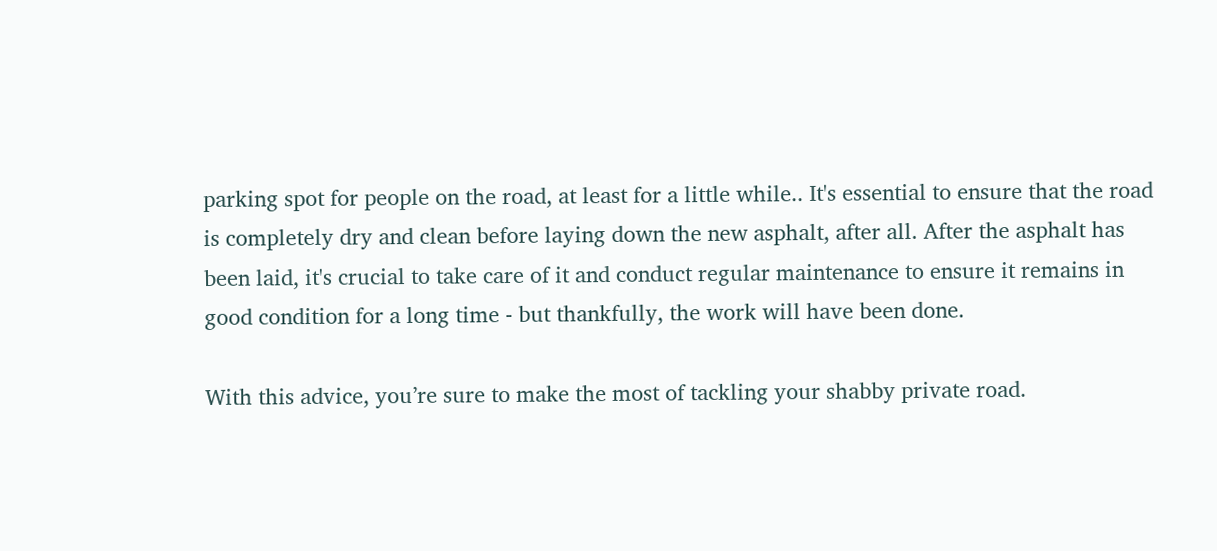parking spot for people on the road, at least for a little while.. It's essential to ensure that the road is completely dry and clean before laying down the new asphalt, after all. After the asphalt has been laid, it's crucial to take care of it and conduct regular maintenance to ensure it remains in good condition for a long time - but thankfully, the work will have been done.

With this advice, you’re sure to make the most of tackling your shabby private road.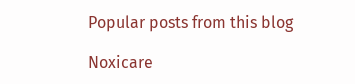Popular posts from this blog

Noxicare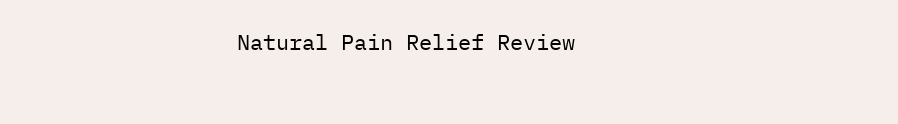Natural Pain Relief Review